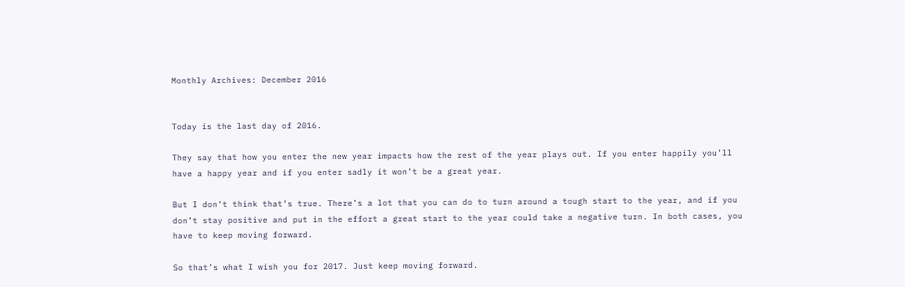Monthly Archives: December 2016


Today is the last day of 2016.

They say that how you enter the new year impacts how the rest of the year plays out. If you enter happily you’ll have a happy year and if you enter sadly it won’t be a great year.

But I don’t think that’s true. There’s a lot that you can do to turn around a tough start to the year, and if you don’t stay positive and put in the effort a great start to the year could take a negative turn. In both cases, you have to keep moving forward.

So that’s what I wish you for 2017. Just keep moving forward.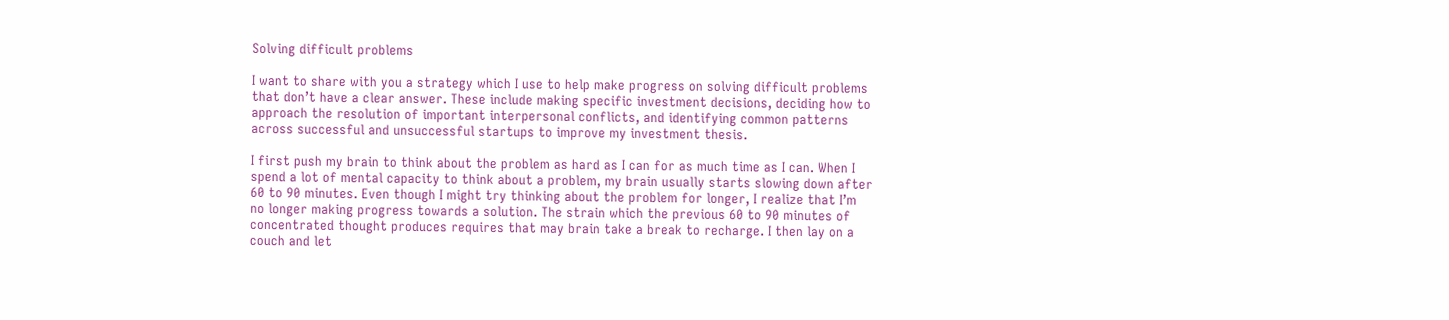Solving difficult problems

I want to share with you a strategy which I use to help make progress on solving difficult problems that don’t have a clear answer. These include making specific investment decisions, deciding how to approach the resolution of important interpersonal conflicts, and identifying common patterns across successful and unsuccessful startups to improve my investment thesis.

I first push my brain to think about the problem as hard as I can for as much time as I can. When I spend a lot of mental capacity to think about a problem, my brain usually starts slowing down after 60 to 90 minutes. Even though I might try thinking about the problem for longer, I realize that I’m no longer making progress towards a solution. The strain which the previous 60 to 90 minutes of concentrated thought produces requires that may brain take a break to recharge. I then lay on a couch and let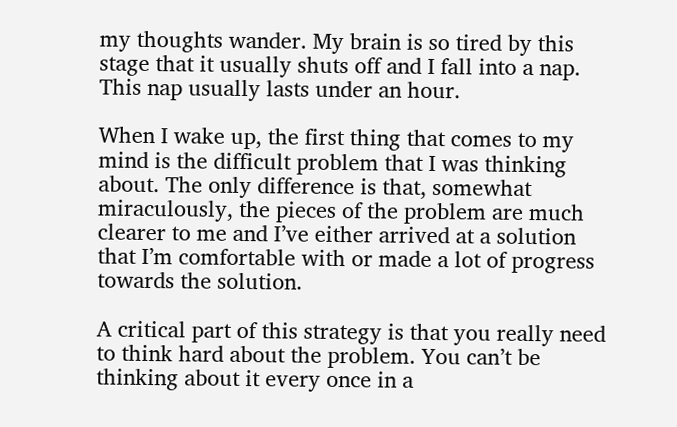my thoughts wander. My brain is so tired by this stage that it usually shuts off and I fall into a nap. This nap usually lasts under an hour.

When I wake up, the first thing that comes to my mind is the difficult problem that I was thinking about. The only difference is that, somewhat miraculously, the pieces of the problem are much clearer to me and I’ve either arrived at a solution that I’m comfortable with or made a lot of progress towards the solution.

A critical part of this strategy is that you really need to think hard about the problem. You can’t be thinking about it every once in a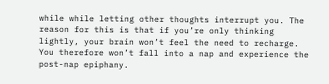while while letting other thoughts interrupt you. The reason for this is that if you’re only thinking lightly, your brain won’t feel the need to recharge. You therefore won’t fall into a nap and experience the post-nap epiphany.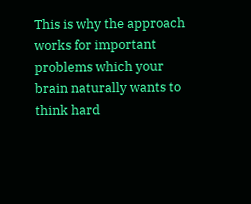This is why the approach works for important problems which your brain naturally wants to think hard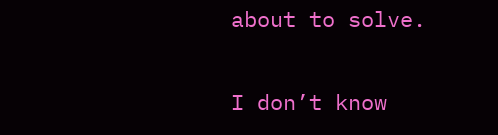about to solve.

I don’t know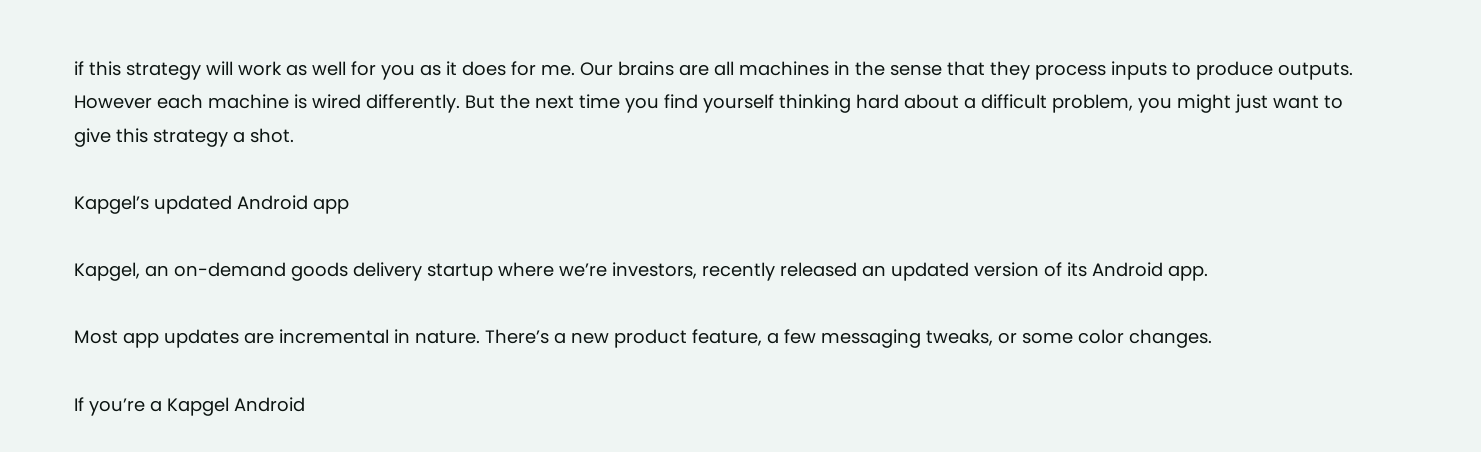if this strategy will work as well for you as it does for me. Our brains are all machines in the sense that they process inputs to produce outputs. However each machine is wired differently. But the next time you find yourself thinking hard about a difficult problem, you might just want to give this strategy a shot.

Kapgel’s updated Android app

Kapgel, an on-demand goods delivery startup where we’re investors, recently released an updated version of its Android app.

Most app updates are incremental in nature. There’s a new product feature, a few messaging tweaks, or some color changes.

If you’re a Kapgel Android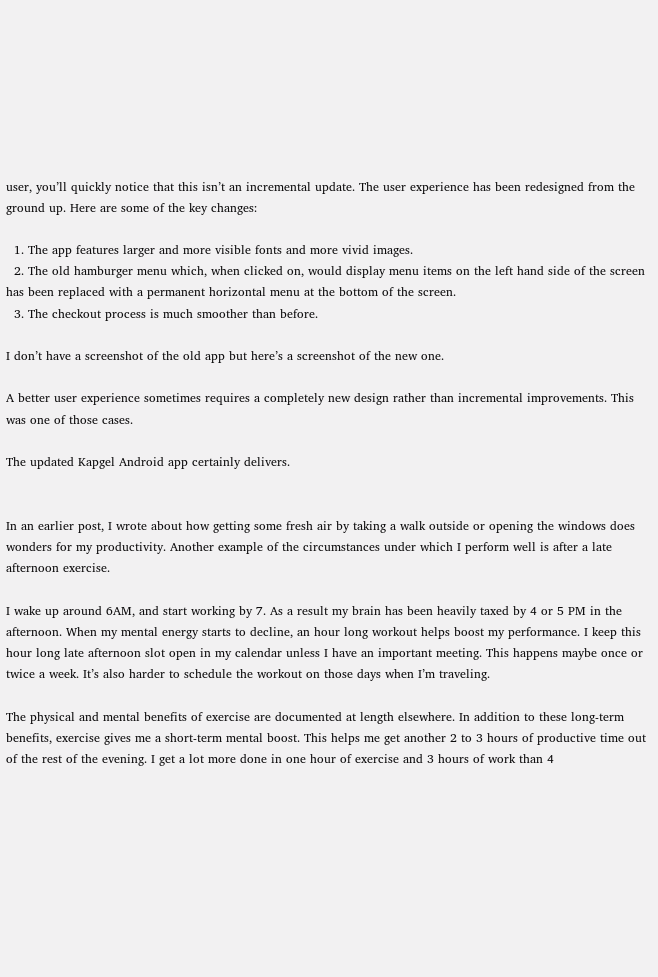user, you’ll quickly notice that this isn’t an incremental update. The user experience has been redesigned from the ground up. Here are some of the key changes:

  1. The app features larger and more visible fonts and more vivid images.
  2. The old hamburger menu which, when clicked on, would display menu items on the left hand side of the screen has been replaced with a permanent horizontal menu at the bottom of the screen.
  3. The checkout process is much smoother than before.

I don’t have a screenshot of the old app but here’s a screenshot of the new one.

A better user experience sometimes requires a completely new design rather than incremental improvements. This was one of those cases.

The updated Kapgel Android app certainly delivers.


In an earlier post, I wrote about how getting some fresh air by taking a walk outside or opening the windows does wonders for my productivity. Another example of the circumstances under which I perform well is after a late afternoon exercise.

I wake up around 6AM, and start working by 7. As a result my brain has been heavily taxed by 4 or 5 PM in the afternoon. When my mental energy starts to decline, an hour long workout helps boost my performance. I keep this hour long late afternoon slot open in my calendar unless I have an important meeting. This happens maybe once or twice a week. It’s also harder to schedule the workout on those days when I’m traveling.

The physical and mental benefits of exercise are documented at length elsewhere. In addition to these long-term benefits, exercise gives me a short-term mental boost. This helps me get another 2 to 3 hours of productive time out of the rest of the evening. I get a lot more done in one hour of exercise and 3 hours of work than 4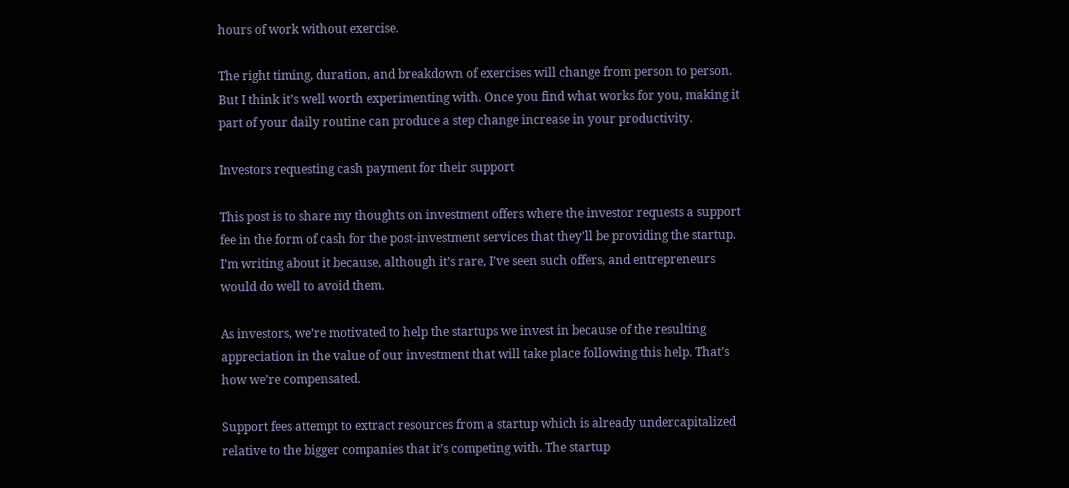hours of work without exercise.

The right timing, duration, and breakdown of exercises will change from person to person. But I think it’s well worth experimenting with. Once you find what works for you, making it part of your daily routine can produce a step change increase in your productivity.

Investors requesting cash payment for their support

This post is to share my thoughts on investment offers where the investor requests a support fee in the form of cash for the post-investment services that they’ll be providing the startup. I’m writing about it because, although it’s rare, I’ve seen such offers, and entrepreneurs would do well to avoid them.

As investors, we’re motivated to help the startups we invest in because of the resulting appreciation in the value of our investment that will take place following this help. That’s how we’re compensated.

Support fees attempt to extract resources from a startup which is already undercapitalized relative to the bigger companies that it’s competing with. The startup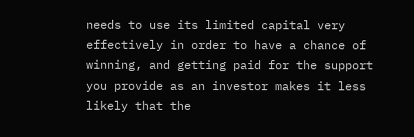needs to use its limited capital very effectively in order to have a chance of winning, and getting paid for the support you provide as an investor makes it less likely that the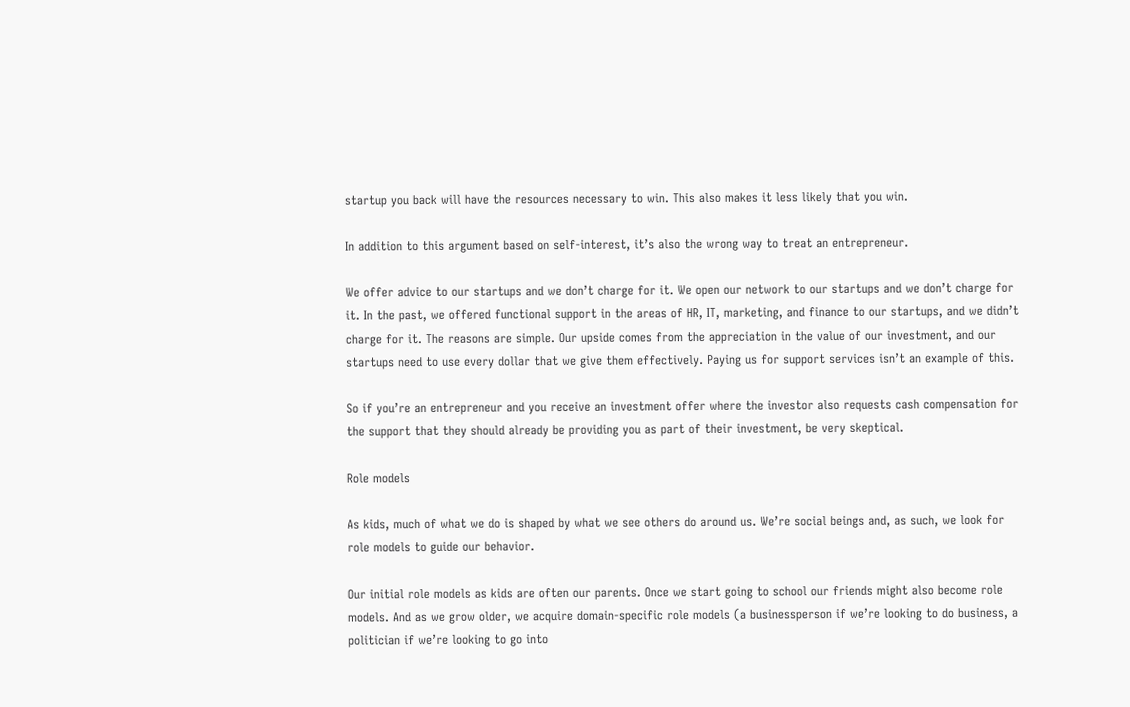startup you back will have the resources necessary to win. This also makes it less likely that you win.

In addition to this argument based on self-interest, it’s also the wrong way to treat an entrepreneur.

We offer advice to our startups and we don’t charge for it. We open our network to our startups and we don’t charge for it. In the past, we offered functional support in the areas of HR, IT, marketing, and finance to our startups, and we didn’t charge for it. The reasons are simple. Our upside comes from the appreciation in the value of our investment, and our startups need to use every dollar that we give them effectively. Paying us for support services isn’t an example of this.

So if you’re an entrepreneur and you receive an investment offer where the investor also requests cash compensation for the support that they should already be providing you as part of their investment, be very skeptical.

Role models

As kids, much of what we do is shaped by what we see others do around us. We’re social beings and, as such, we look for role models to guide our behavior.

Our initial role models as kids are often our parents. Once we start going to school our friends might also become role models. And as we grow older, we acquire domain-specific role models (a businessperson if we’re looking to do business, a politician if we’re looking to go into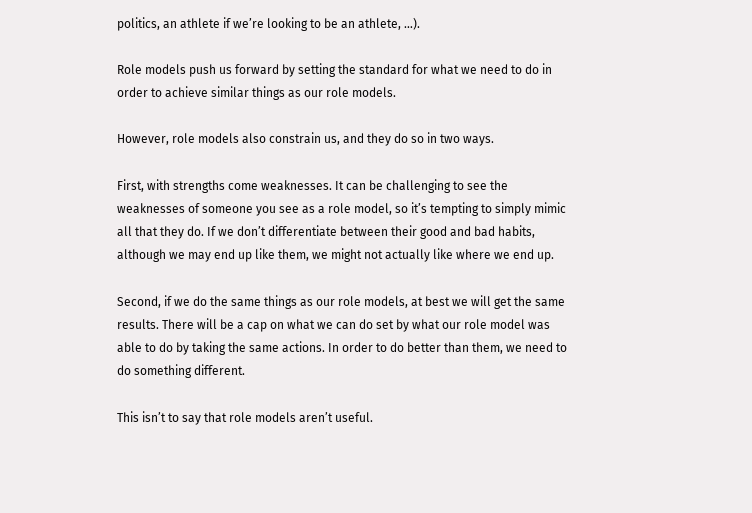politics, an athlete if we’re looking to be an athlete, …).

Role models push us forward by setting the standard for what we need to do in order to achieve similar things as our role models.

However, role models also constrain us, and they do so in two ways.

First, with strengths come weaknesses. It can be challenging to see the weaknesses of someone you see as a role model, so it’s tempting to simply mimic all that they do. If we don’t differentiate between their good and bad habits, although we may end up like them, we might not actually like where we end up.

Second, if we do the same things as our role models, at best we will get the same results. There will be a cap on what we can do set by what our role model was able to do by taking the same actions. In order to do better than them, we need to do something different.

This isn’t to say that role models aren’t useful.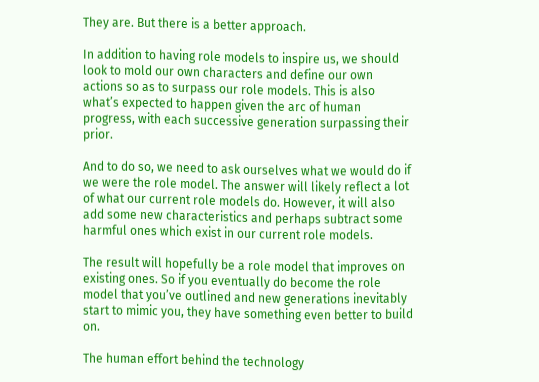They are. But there is a better approach.

In addition to having role models to inspire us, we should look to mold our own characters and define our own actions so as to surpass our role models. This is also what’s expected to happen given the arc of human progress, with each successive generation surpassing their prior.

And to do so, we need to ask ourselves what we would do if we were the role model. The answer will likely reflect a lot of what our current role models do. However, it will also add some new characteristics and perhaps subtract some harmful ones which exist in our current role models.

The result will hopefully be a role model that improves on existing ones. So if you eventually do become the role model that you’ve outlined and new generations inevitably start to mimic you, they have something even better to build on.

The human effort behind the technology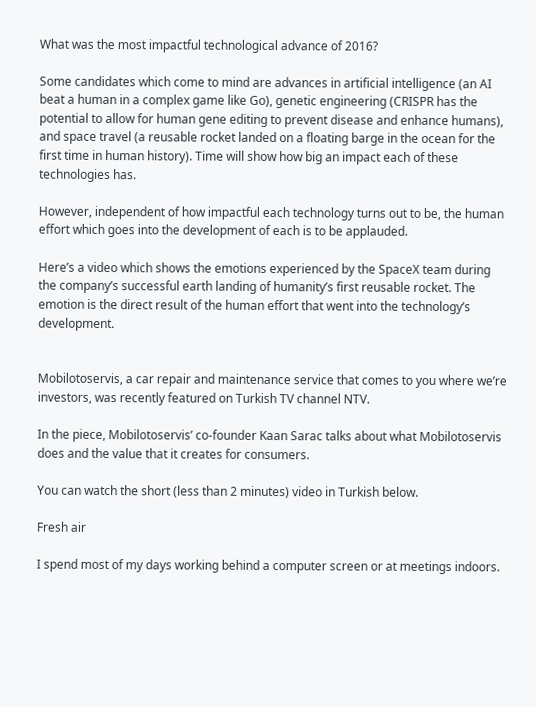What was the most impactful technological advance of 2016?

Some candidates which come to mind are advances in artificial intelligence (an AI beat a human in a complex game like Go), genetic engineering (CRISPR has the potential to allow for human gene editing to prevent disease and enhance humans), and space travel (a reusable rocket landed on a floating barge in the ocean for the first time in human history). Time will show how big an impact each of these technologies has.

However, independent of how impactful each technology turns out to be, the human effort which goes into the development of each is to be applauded.

Here’s a video which shows the emotions experienced by the SpaceX team during the company’s successful earth landing of humanity’s first reusable rocket. The emotion is the direct result of the human effort that went into the technology’s development.


Mobilotoservis, a car repair and maintenance service that comes to you where we’re investors, was recently featured on Turkish TV channel NTV.

In the piece, Mobilotoservis’ co-founder Kaan Sarac talks about what Mobilotoservis does and the value that it creates for consumers.

You can watch the short (less than 2 minutes) video in Turkish below.

Fresh air

I spend most of my days working behind a computer screen or at meetings indoors.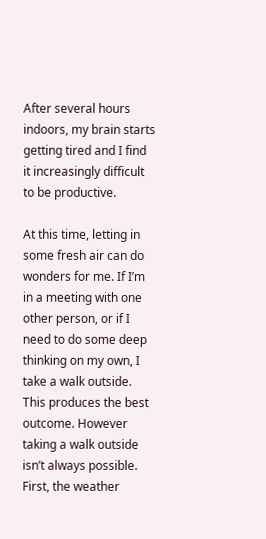After several hours indoors, my brain starts getting tired and I find it increasingly difficult to be productive.

At this time, letting in some fresh air can do wonders for me. If I’m in a meeting with one other person, or if I need to do some deep thinking on my own, I take a walk outside. This produces the best outcome. However taking a walk outside isn’t always possible. First, the weather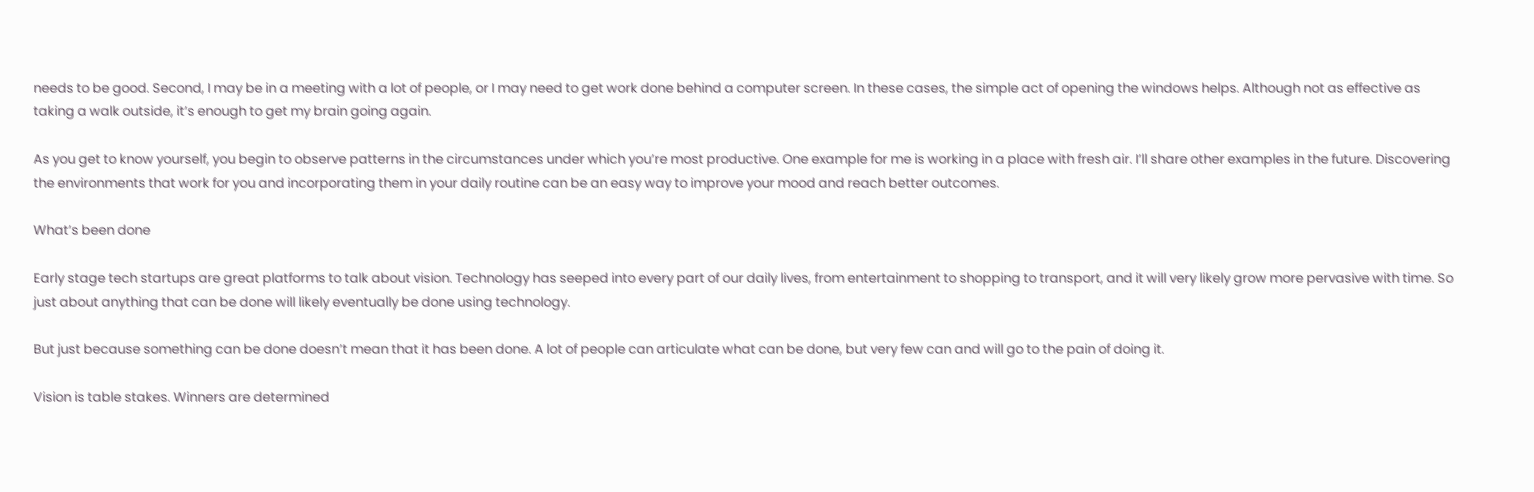needs to be good. Second, I may be in a meeting with a lot of people, or I may need to get work done behind a computer screen. In these cases, the simple act of opening the windows helps. Although not as effective as taking a walk outside, it’s enough to get my brain going again.

As you get to know yourself, you begin to observe patterns in the circumstances under which you’re most productive. One example for me is working in a place with fresh air. I’ll share other examples in the future. Discovering the environments that work for you and incorporating them in your daily routine can be an easy way to improve your mood and reach better outcomes.

What’s been done

Early stage tech startups are great platforms to talk about vision. Technology has seeped into every part of our daily lives, from entertainment to shopping to transport, and it will very likely grow more pervasive with time. So just about anything that can be done will likely eventually be done using technology.

But just because something can be done doesn’t mean that it has been done. A lot of people can articulate what can be done, but very few can and will go to the pain of doing it.

Vision is table stakes. Winners are determined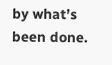by what’s been done.